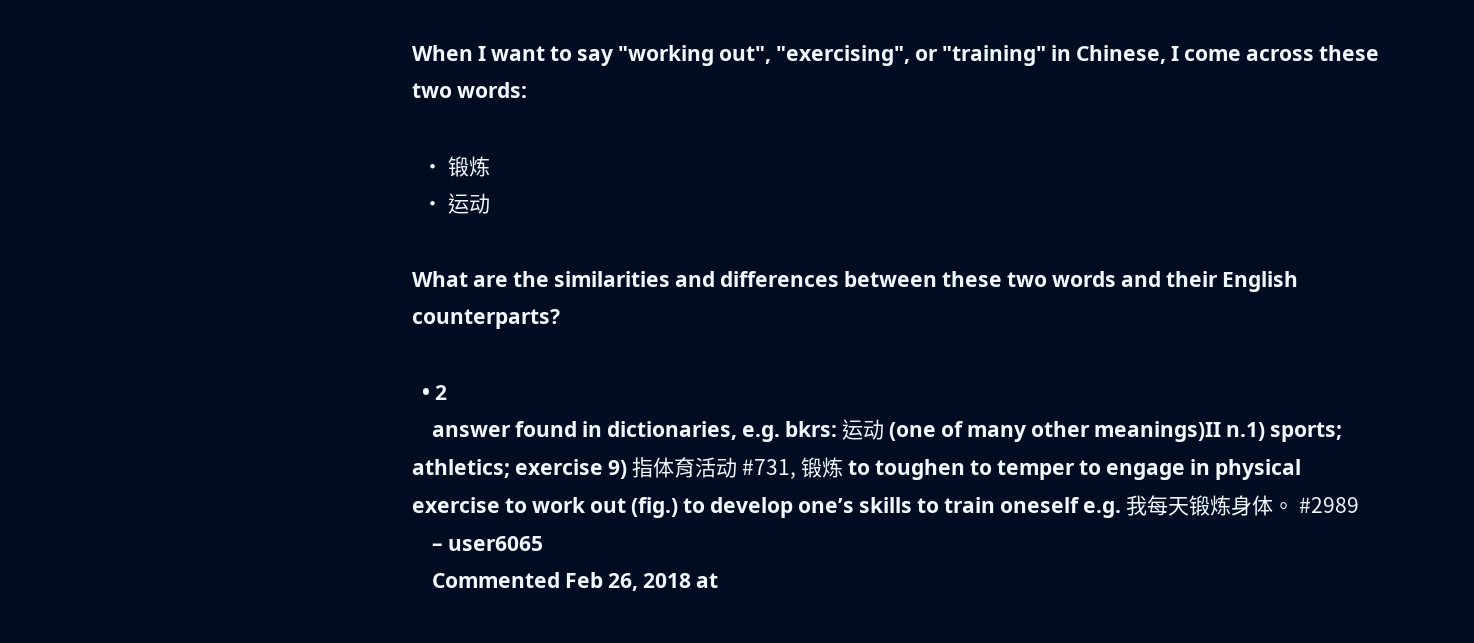When I want to say "working out", "exercising", or "training" in Chinese, I come across these two words:

  • 锻炼
  • 运动

What are the similarities and differences between these two words and their English counterparts?

  • 2
    answer found in dictionaries, e.g. bkrs: 运动 (one of many other meanings)II n.1) sports; athletics; exercise 9) 指体育活动 #731, 锻炼 to toughen to temper to engage in physical exercise to work out (fig.) to develop one’s skills to train oneself e.g. 我每天锻炼身体。 #2989
    – user6065
    Commented Feb 26, 2018 at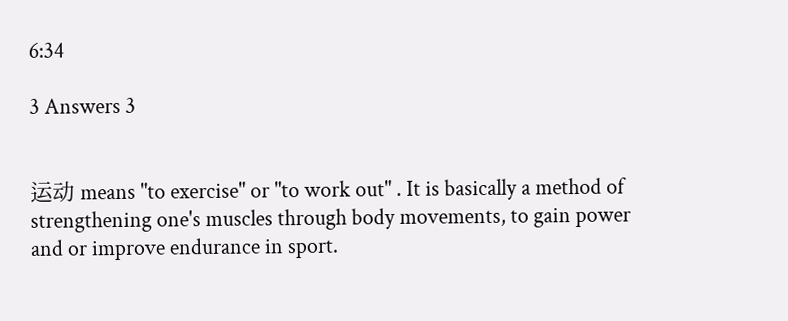6:34

3 Answers 3


运动 means "to exercise" or "to work out" . It is basically a method of strengthening one's muscles through body movements, to gain power and or improve endurance in sport.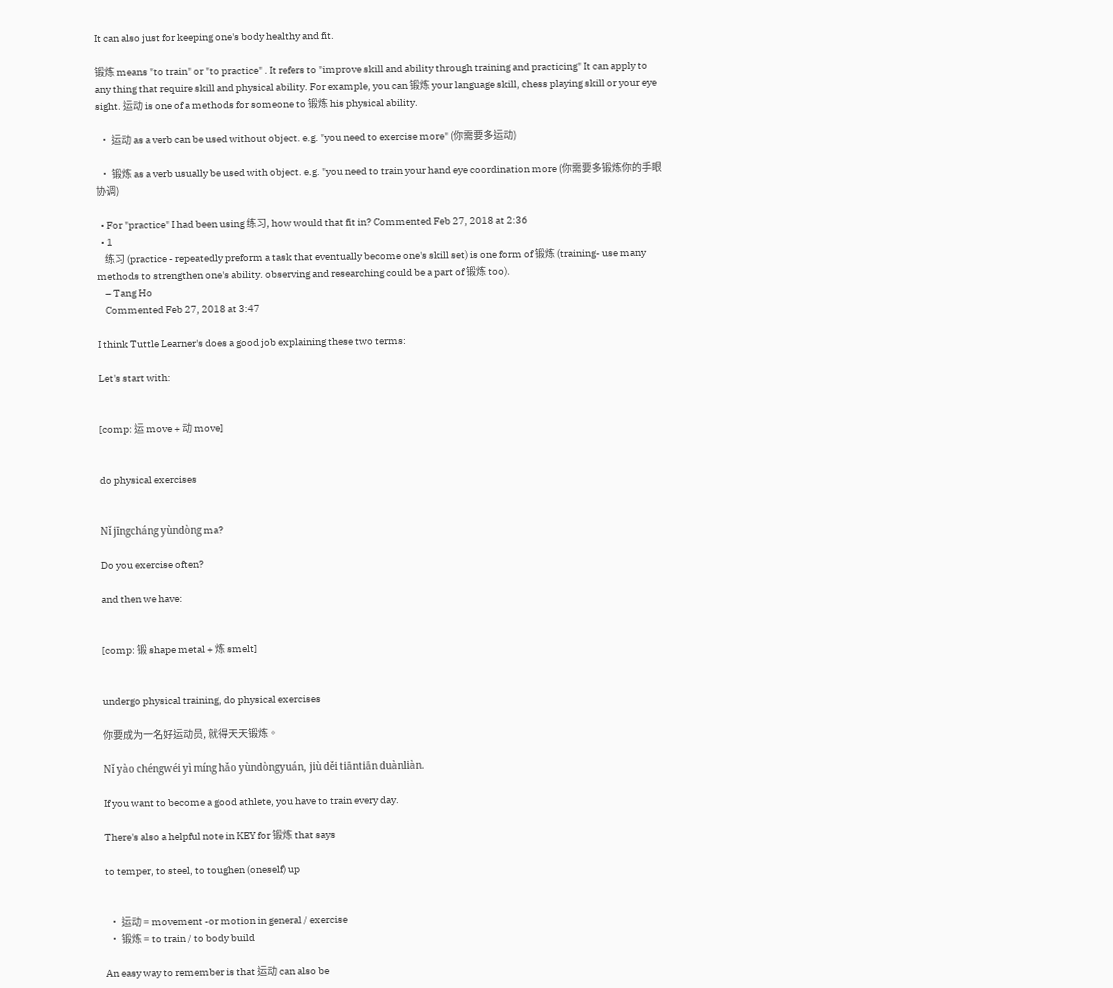It can also just for keeping one's body healthy and fit.

锻炼 means "to train" or "to practice" . It refers to "improve skill and ability through training and practicing" It can apply to any thing that require skill and physical ability. For example, you can 锻炼 your language skill, chess playing skill or your eye sight. 运动 is one of a methods for someone to 锻炼 his physical ability.

  • 运动 as a verb can be used without object. e.g. "you need to exercise more" (你需要多运动)

  • 锻炼 as a verb usually be used with object. e.g. "you need to train your hand eye coordination more (你需要多锻炼你的手眼协调)

  • For "practice" I had been using 练习, how would that fit in? Commented Feb 27, 2018 at 2:36
  • 1
    练习 (practice - repeatedly preform a task that eventually become one's skill set) is one form of 锻炼 (training- use many methods to strengthen one's ability. observing and researching could be a part of 锻炼 too).
    – Tang Ho
    Commented Feb 27, 2018 at 3:47

I think Tuttle Learner's does a good job explaining these two terms:

Let's start with:


[comp: 运 move + 动 move]


do physical exercises


Nǐ jīngcháng yùndòng ma?

Do you exercise often?

and then we have:


[comp: 锻 shape metal + 炼 smelt]


undergo physical training, do physical exercises

你要成为一名好运动员, 就得天天锻炼。

Nǐ yào chéngwéi yì míng hǎo yùndòngyuán, jiù děi tiāntiān duànliàn.

If you want to become a good athlete, you have to train every day.

There's also a helpful note in KEY for 锻炼 that says

to temper, to steel, to toughen (oneself) up


  • 运动 = movement -or motion in general / exercise
  • 锻炼 = to train / to body build

An easy way to remember is that 运动 can also be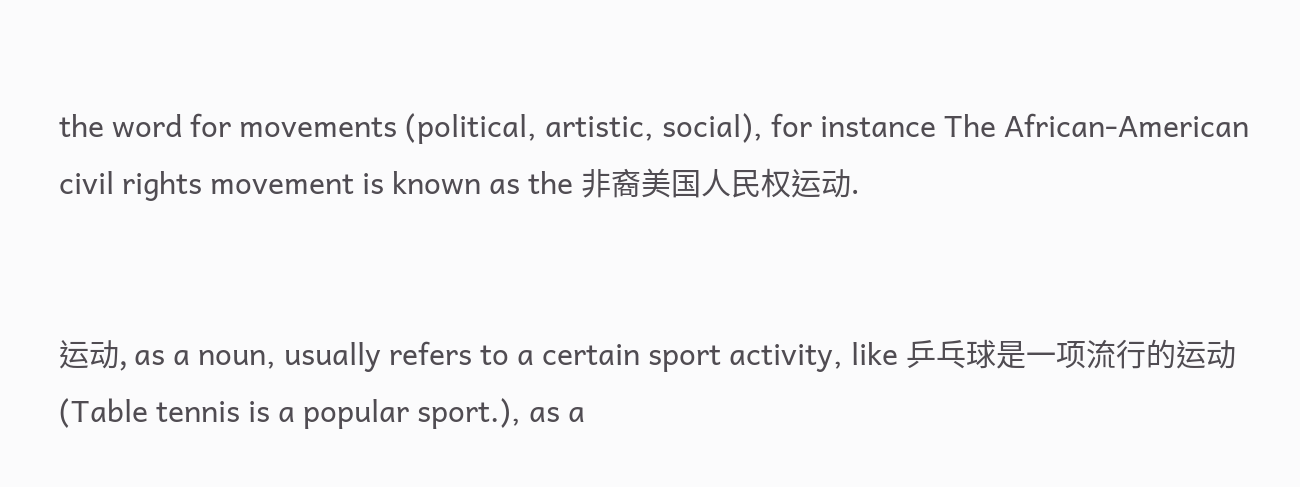the word for movements (political, artistic, social), for instance The African-American civil rights movement is known as the 非裔美国人民权运动.


运动, as a noun, usually refers to a certain sport activity, like 乒乓球是一项流行的运动 (Table tennis is a popular sport.), as a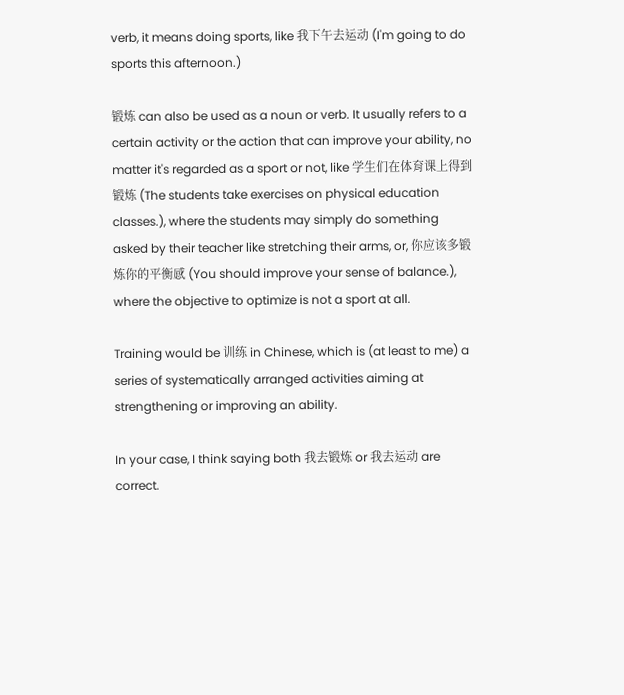verb, it means doing sports, like 我下午去运动 (I'm going to do sports this afternoon.)

锻炼 can also be used as a noun or verb. It usually refers to a certain activity or the action that can improve your ability, no matter it's regarded as a sport or not, like 学生们在体育课上得到锻炼 (The students take exercises on physical education classes.), where the students may simply do something asked by their teacher like stretching their arms, or, 你应该多锻炼你的平衡感 (You should improve your sense of balance.), where the objective to optimize is not a sport at all.

Training would be 训练 in Chinese, which is (at least to me) a series of systematically arranged activities aiming at strengthening or improving an ability.

In your case, I think saying both 我去锻炼 or 我去运动 are correct.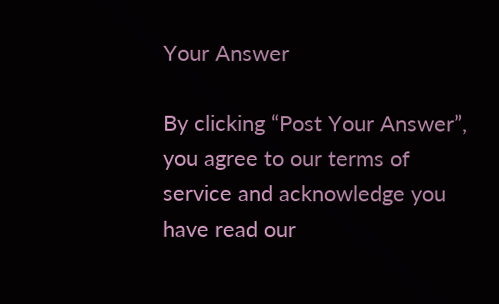Your Answer

By clicking “Post Your Answer”, you agree to our terms of service and acknowledge you have read our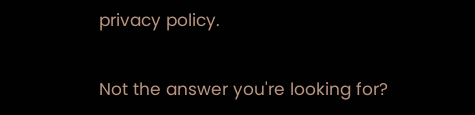privacy policy.

Not the answer you're looking for?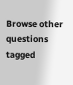Browse other questions tagged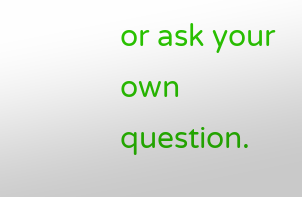or ask your own question.